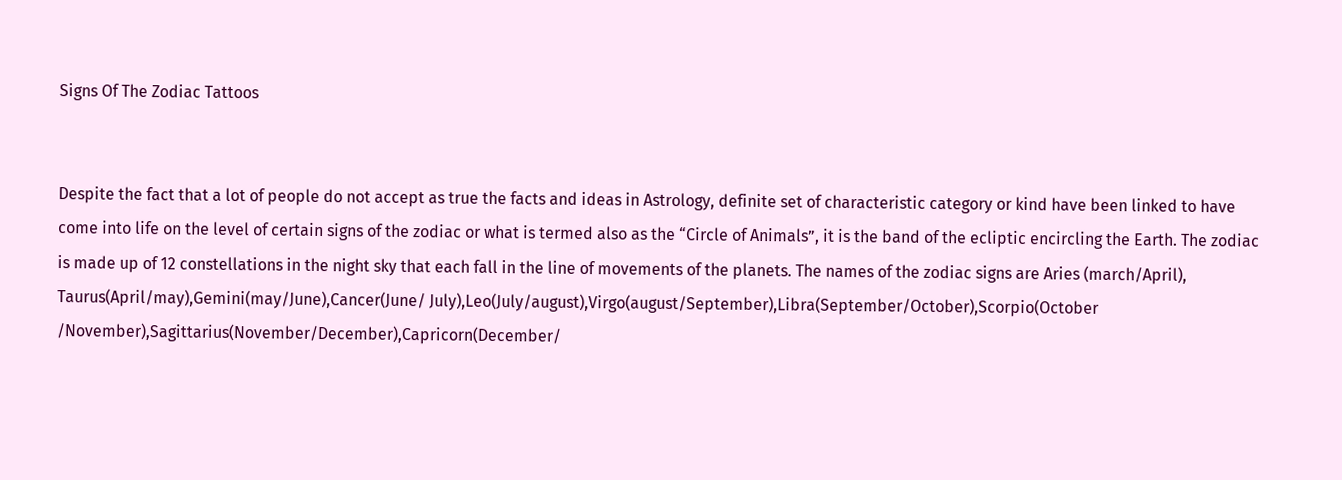Signs Of The Zodiac Tattoos


Despite the fact that a lot of people do not accept as true the facts and ideas in Astrology, definite set of characteristic category or kind have been linked to have come into life on the level of certain signs of the zodiac or what is termed also as the “Circle of Animals”, it is the band of the ecliptic encircling the Earth. The zodiac is made up of 12 constellations in the night sky that each fall in the line of movements of the planets. The names of the zodiac signs are Aries (march/April), Taurus(April/may),Gemini(may/June),Cancer(June/ July),Leo(July/august),Virgo(august/September),Libra(September/October),Scorpio(October /November),Sagittarius(November/December),Capricorn(December/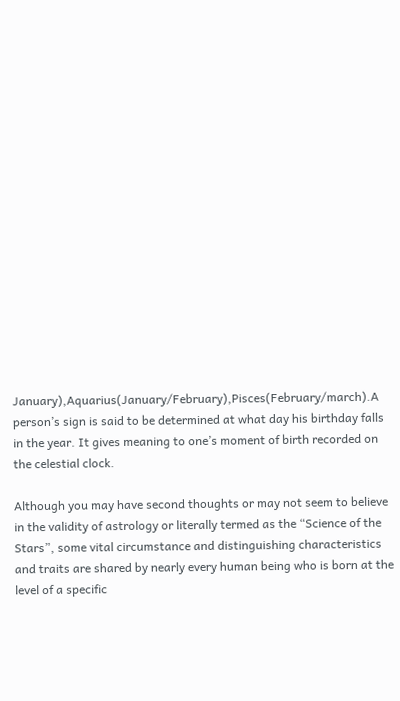January),Aquarius(January/February),Pisces(February/march).A person’s sign is said to be determined at what day his birthday falls in the year. It gives meaning to one’s moment of birth recorded on the celestial clock.

Although you may have second thoughts or may not seem to believe in the validity of astrology or literally termed as the “Science of the Stars”, some vital circumstance and distinguishing characteristics and traits are shared by nearly every human being who is born at the level of a specific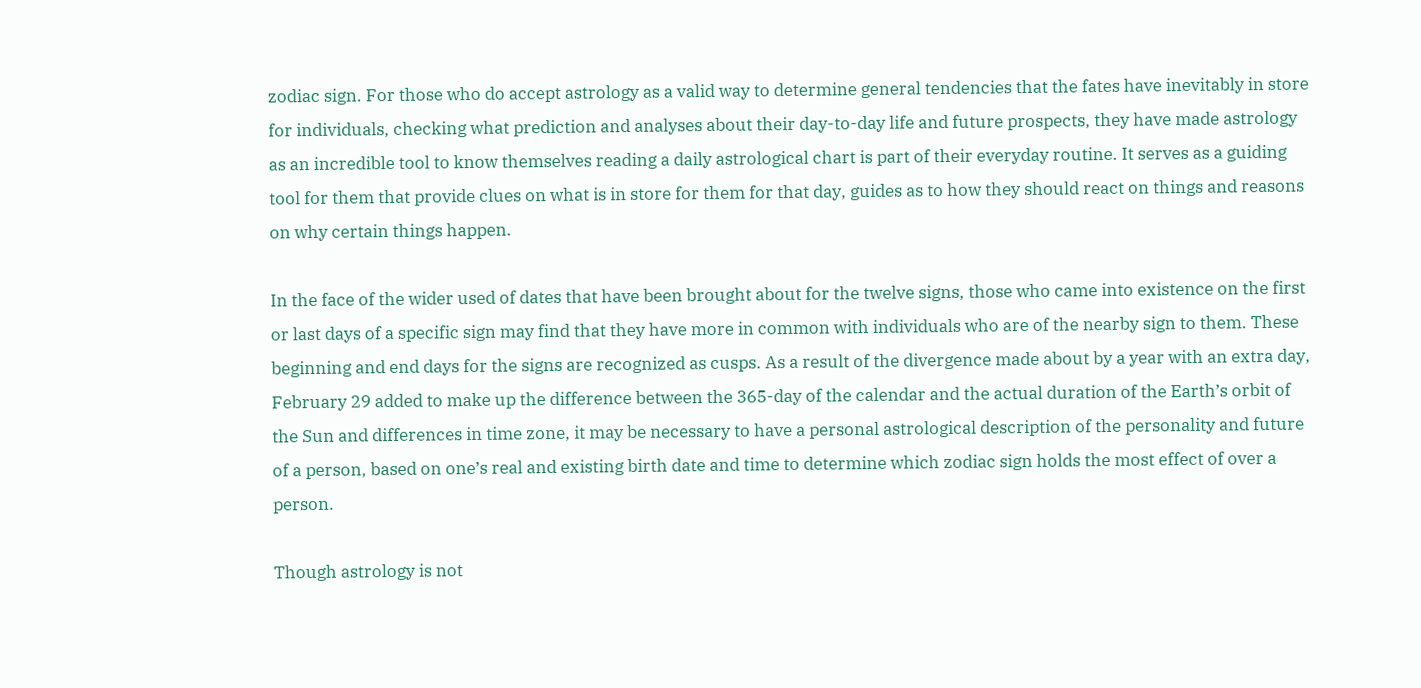zodiac sign. For those who do accept astrology as a valid way to determine general tendencies that the fates have inevitably in store for individuals, checking what prediction and analyses about their day-to-day life and future prospects, they have made astrology as an incredible tool to know themselves reading a daily astrological chart is part of their everyday routine. It serves as a guiding tool for them that provide clues on what is in store for them for that day, guides as to how they should react on things and reasons on why certain things happen.

In the face of the wider used of dates that have been brought about for the twelve signs, those who came into existence on the first or last days of a specific sign may find that they have more in common with individuals who are of the nearby sign to them. These beginning and end days for the signs are recognized as cusps. As a result of the divergence made about by a year with an extra day, February 29 added to make up the difference between the 365-day of the calendar and the actual duration of the Earth’s orbit of the Sun and differences in time zone, it may be necessary to have a personal astrological description of the personality and future of a person, based on one’s real and existing birth date and time to determine which zodiac sign holds the most effect of over a person.

Though astrology is not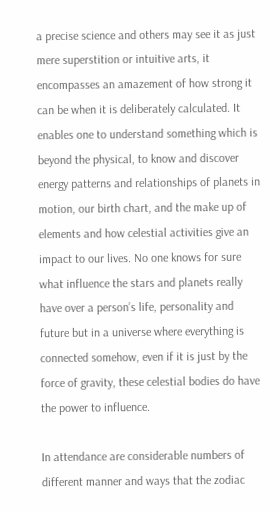a precise science and others may see it as just mere superstition or intuitive arts, it encompasses an amazement of how strong it can be when it is deliberately calculated. It enables one to understand something which is beyond the physical, to know and discover energy patterns and relationships of planets in motion, our birth chart, and the make up of elements and how celestial activities give an impact to our lives. No one knows for sure what influence the stars and planets really have over a person’s life, personality and future but in a universe where everything is connected somehow, even if it is just by the force of gravity, these celestial bodies do have the power to influence.

In attendance are considerable numbers of different manner and ways that the zodiac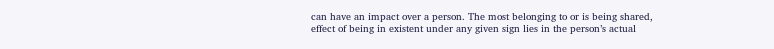can have an impact over a person. The most belonging to or is being shared, effect of being in existent under any given sign lies in the person’s actual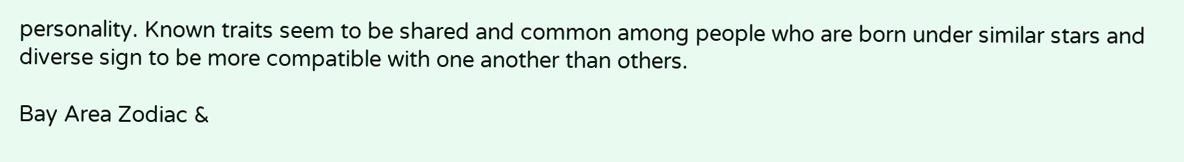personality. Known traits seem to be shared and common among people who are born under similar stars and diverse sign to be more compatible with one another than others.

Bay Area Zodiac &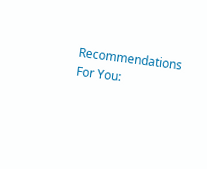Recommendations For You: